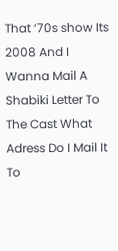That ‘70s show Its 2008 And I Wanna Mail A Shabiki Letter To The Cast What Adress Do I Mail It To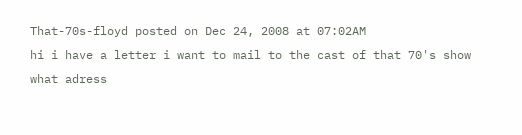That-70s-floyd posted on Dec 24, 2008 at 07:02AM
hi i have a letter i want to mail to the cast of that 70's show what adress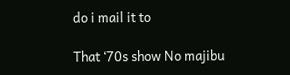do i mail it to

That ‘70s show No majibu